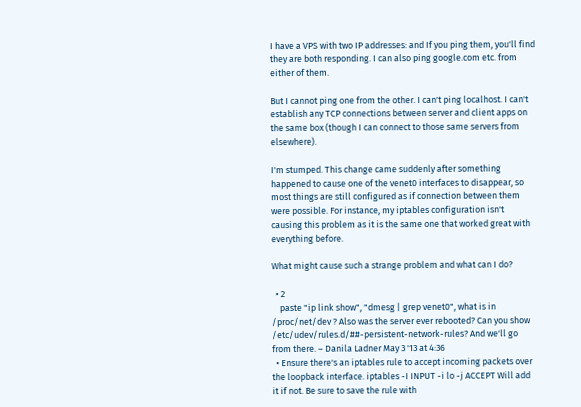I have a VPS with two IP addresses: and If you ping them, you'll find they are both responding. I can also ping google.com etc. from either of them.

But I cannot ping one from the other. I can't ping localhost. I can't establish any TCP connections between server and client apps on the same box (though I can connect to those same servers from elsewhere).

I'm stumped. This change came suddenly after something happened to cause one of the venet0 interfaces to disappear, so most things are still configured as if connection between them were possible. For instance, my iptables configuration isn't causing this problem as it is the same one that worked great with everything before.

What might cause such a strange problem and what can I do?

  • 2
    paste "ip link show", "dmesg | grep venet0", what is in /proc/net/dev ? Also was the server ever rebooted? Can you show /etc/udev/rules.d/##-persistent-network-rules? And we'll go from there. – Danila Ladner May 3 '13 at 4:36
  • Ensure there's an iptables rule to accept incoming packets over the loopback interface. iptables -I INPUT -i lo -j ACCEPT Will add it if not. Be sure to save the rule with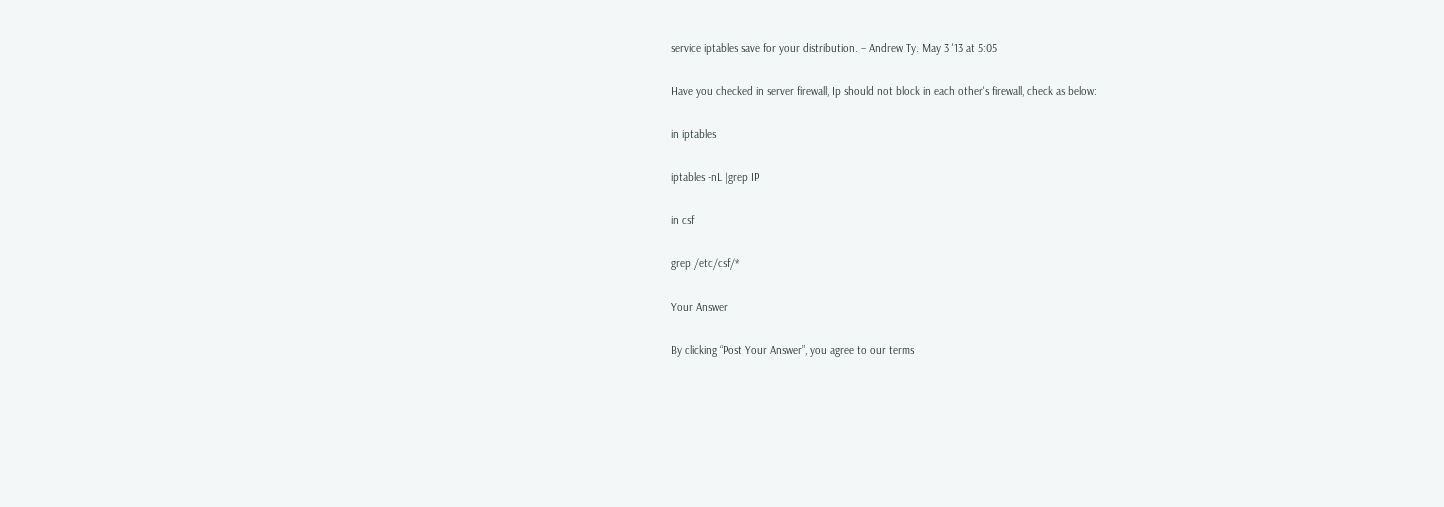service iptables save for your distribution. – Andrew Ty. May 3 '13 at 5:05

Have you checked in server firewall, Ip should not block in each other's firewall, check as below:

in iptables

iptables -nL |grep IP

in csf

grep /etc/csf/*

Your Answer

By clicking “Post Your Answer”, you agree to our terms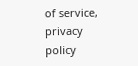of service, privacy policy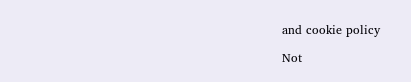and cookie policy

Not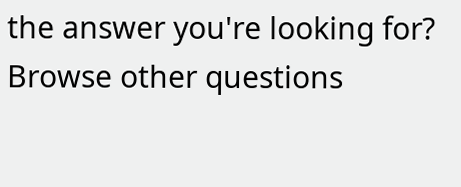the answer you're looking for? Browse other questions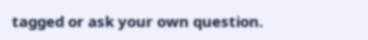tagged or ask your own question.